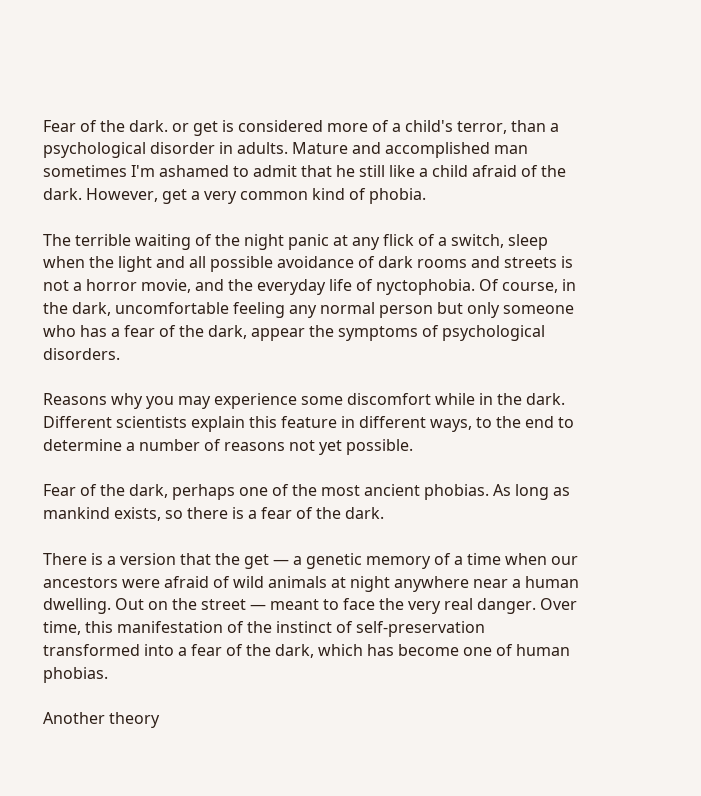Fear of the dark. or get is considered more of a child's terror, than a psychological disorder in adults. Mature and accomplished man sometimes I'm ashamed to admit that he still like a child afraid of the dark. However, get a very common kind of phobia.

The terrible waiting of the night panic at any flick of a switch, sleep when the light and all possible avoidance of dark rooms and streets is not a horror movie, and the everyday life of nyctophobia. Of course, in the dark, uncomfortable feeling any normal person but only someone who has a fear of the dark, appear the symptoms of psychological disorders.

Reasons why you may experience some discomfort while in the dark. Different scientists explain this feature in different ways, to the end to determine a number of reasons not yet possible.

Fear of the dark, perhaps one of the most ancient phobias. As long as mankind exists, so there is a fear of the dark.

There is a version that the get — a genetic memory of a time when our ancestors were afraid of wild animals at night anywhere near a human dwelling. Out on the street — meant to face the very real danger. Over time, this manifestation of the instinct of self-preservation transformed into a fear of the dark, which has become one of human phobias.

Another theory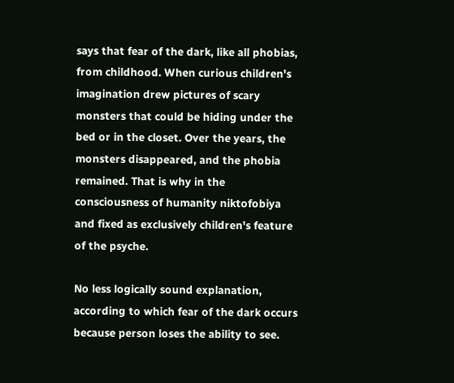says that fear of the dark, like all phobias, from childhood. When curious children's imagination drew pictures of scary monsters that could be hiding under the bed or in the closet. Over the years, the monsters disappeared, and the phobia remained. That is why in the consciousness of humanity niktofobiya and fixed as exclusively children's feature of the psyche.

No less logically sound explanation, according to which fear of the dark occurs because person loses the ability to see.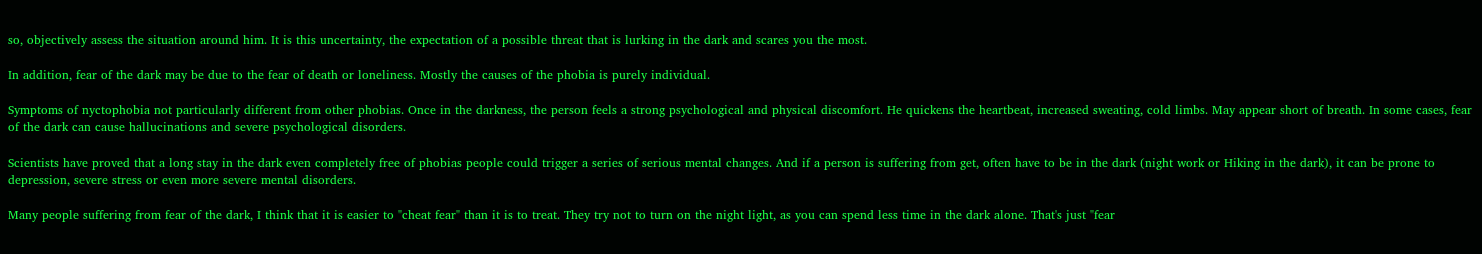so, objectively assess the situation around him. It is this uncertainty, the expectation of a possible threat that is lurking in the dark and scares you the most.

In addition, fear of the dark may be due to the fear of death or loneliness. Mostly the causes of the phobia is purely individual.

Symptoms of nyctophobia not particularly different from other phobias. Once in the darkness, the person feels a strong psychological and physical discomfort. He quickens the heartbeat, increased sweating, cold limbs. May appear short of breath. In some cases, fear of the dark can cause hallucinations and severe psychological disorders.

Scientists have proved that a long stay in the dark even completely free of phobias people could trigger a series of serious mental changes. And if a person is suffering from get, often have to be in the dark (night work or Hiking in the dark), it can be prone to depression, severe stress or even more severe mental disorders.

Many people suffering from fear of the dark, I think that it is easier to "cheat fear" than it is to treat. They try not to turn on the night light, as you can spend less time in the dark alone. That's just "fear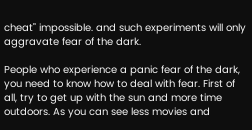cheat" impossible. and such experiments will only aggravate fear of the dark.

People who experience a panic fear of the dark, you need to know how to deal with fear. First of all, try to get up with the sun and more time outdoors. As you can see less movies and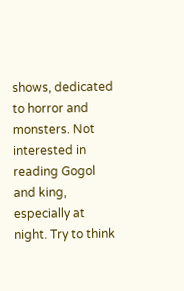shows, dedicated to horror and monsters. Not interested in reading Gogol and king, especially at night. Try to think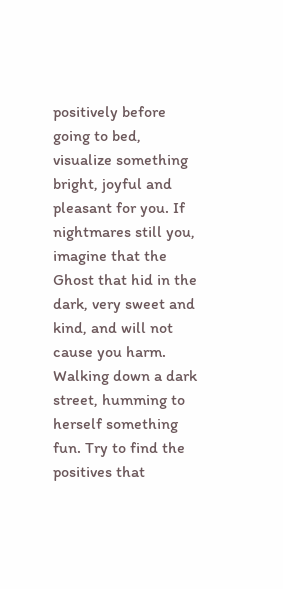positively before going to bed, visualize something bright, joyful and pleasant for you. If nightmares still you, imagine that the Ghost that hid in the dark, very sweet and kind, and will not cause you harm. Walking down a dark street, humming to herself something fun. Try to find the positives that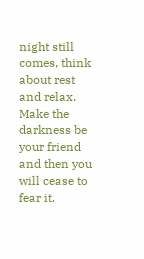night still comes, think about rest and relax. Make the darkness be your friend and then you will cease to fear it.